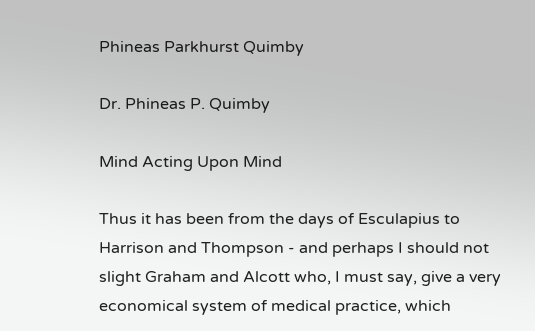Phineas Parkhurst Quimby

Dr. Phineas P. Quimby

Mind Acting Upon Mind

Thus it has been from the days of Esculapius to Harrison and Thompson - and perhaps I should not slight Graham and Alcott who, I must say, give a very economical system of medical practice, which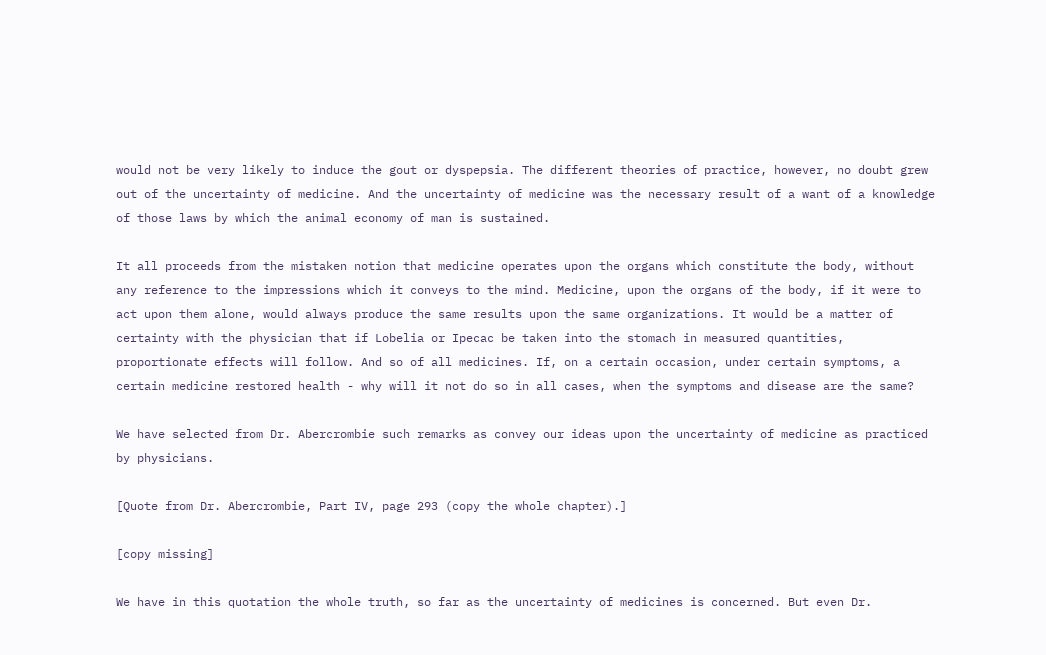would not be very likely to induce the gout or dyspepsia. The different theories of practice, however, no doubt grew out of the uncertainty of medicine. And the uncertainty of medicine was the necessary result of a want of a knowledge of those laws by which the animal economy of man is sustained.

It all proceeds from the mistaken notion that medicine operates upon the organs which constitute the body, without any reference to the impressions which it conveys to the mind. Medicine, upon the organs of the body, if it were to act upon them alone, would always produce the same results upon the same organizations. It would be a matter of certainty with the physician that if Lobelia or Ipecac be taken into the stomach in measured quantities, proportionate effects will follow. And so of all medicines. If, on a certain occasion, under certain symptoms, a certain medicine restored health - why will it not do so in all cases, when the symptoms and disease are the same?

We have selected from Dr. Abercrombie such remarks as convey our ideas upon the uncertainty of medicine as practiced by physicians.

[Quote from Dr. Abercrombie, Part IV, page 293 (copy the whole chapter).]

[copy missing]

We have in this quotation the whole truth, so far as the uncertainty of medicines is concerned. But even Dr.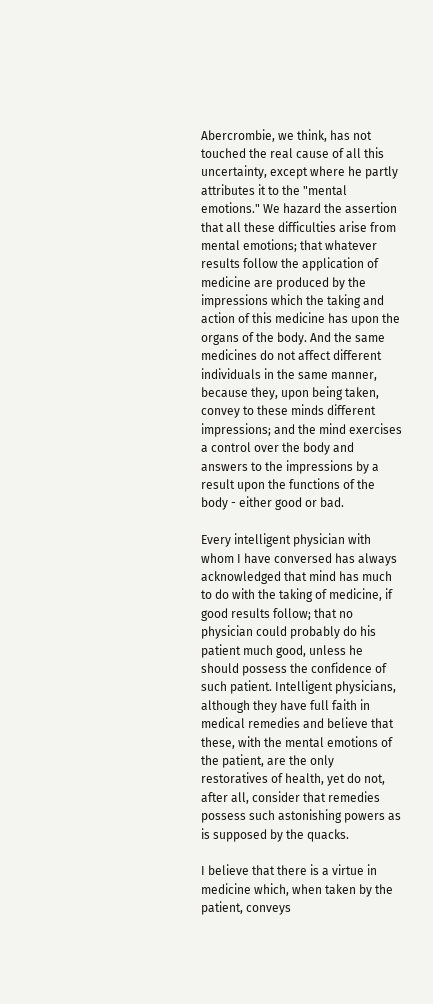Abercrombie, we think, has not touched the real cause of all this uncertainty, except where he partly attributes it to the "mental emotions." We hazard the assertion that all these difficulties arise from mental emotions; that whatever results follow the application of medicine are produced by the impressions which the taking and action of this medicine has upon the organs of the body. And the same medicines do not affect different individuals in the same manner, because they, upon being taken, convey to these minds different impressions; and the mind exercises a control over the body and answers to the impressions by a result upon the functions of the body - either good or bad.

Every intelligent physician with whom I have conversed has always acknowledged that mind has much to do with the taking of medicine, if good results follow; that no physician could probably do his patient much good, unless he should possess the confidence of such patient. Intelligent physicians, although they have full faith in medical remedies and believe that these, with the mental emotions of the patient, are the only restoratives of health, yet do not, after all, consider that remedies possess such astonishing powers as is supposed by the quacks.

I believe that there is a virtue in medicine which, when taken by the patient, conveys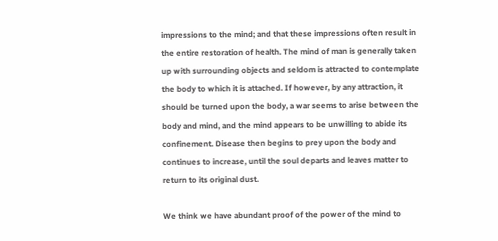impressions to the mind; and that these impressions often result in the entire restoration of health. The mind of man is generally taken up with surrounding objects and seldom is attracted to contemplate the body to which it is attached. If however, by any attraction, it should be turned upon the body, a war seems to arise between the body and mind, and the mind appears to be unwilling to abide its confinement. Disease then begins to prey upon the body and continues to increase, until the soul departs and leaves matter to return to its original dust.

We think we have abundant proof of the power of the mind to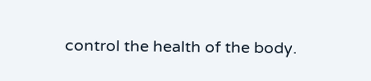control the health of the body.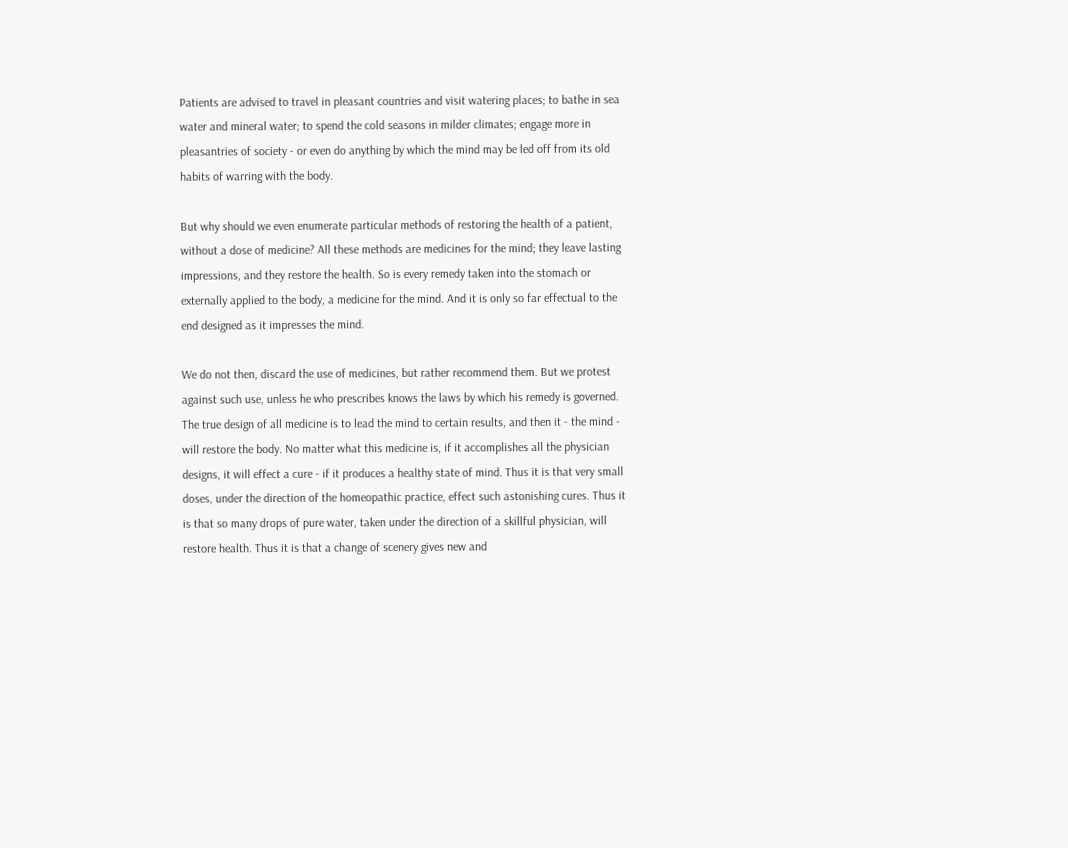Patients are advised to travel in pleasant countries and visit watering places; to bathe in sea water and mineral water; to spend the cold seasons in milder climates; engage more in pleasantries of society - or even do anything by which the mind may be led off from its old habits of warring with the body.

But why should we even enumerate particular methods of restoring the health of a patient, without a dose of medicine? All these methods are medicines for the mind; they leave lasting impressions, and they restore the health. So is every remedy taken into the stomach or externally applied to the body, a medicine for the mind. And it is only so far effectual to the end designed as it impresses the mind.

We do not then, discard the use of medicines, but rather recommend them. But we protest against such use, unless he who prescribes knows the laws by which his remedy is governed. The true design of all medicine is to lead the mind to certain results, and then it - the mind - will restore the body. No matter what this medicine is, if it accomplishes all the physician designs, it will effect a cure - if it produces a healthy state of mind. Thus it is that very small doses, under the direction of the homeopathic practice, effect such astonishing cures. Thus it is that so many drops of pure water, taken under the direction of a skillful physician, will restore health. Thus it is that a change of scenery gives new and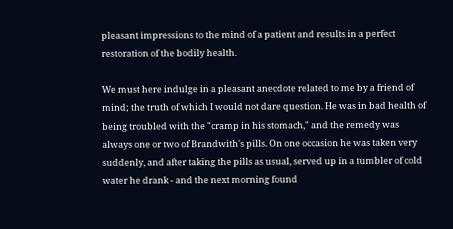pleasant impressions to the mind of a patient and results in a perfect restoration of the bodily health.

We must here indulge in a pleasant anecdote related to me by a friend of mind; the truth of which I would not dare question. He was in bad health of being troubled with the "cramp in his stomach," and the remedy was always one or two of Brandwith's pills. On one occasion he was taken very suddenly, and after taking the pills as usual, served up in a tumbler of cold water he drank - and the next morning found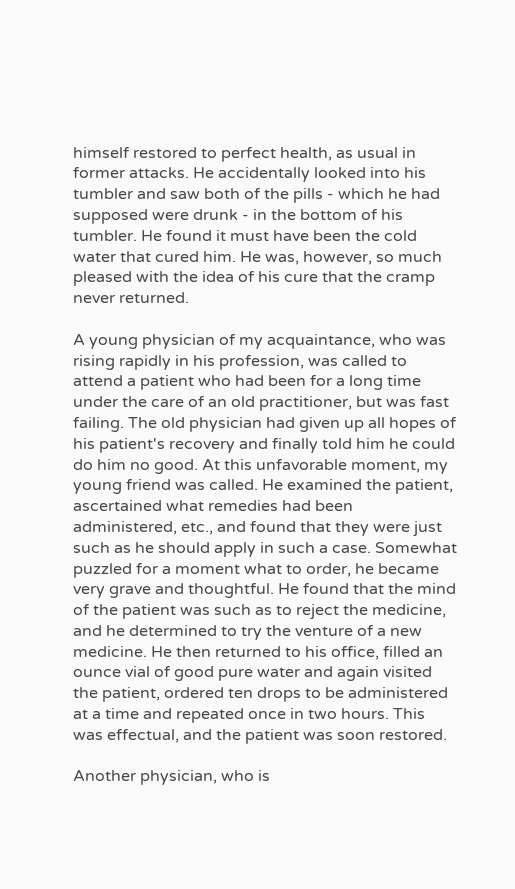himself restored to perfect health, as usual in former attacks. He accidentally looked into his tumbler and saw both of the pills - which he had supposed were drunk - in the bottom of his tumbler. He found it must have been the cold water that cured him. He was, however, so much pleased with the idea of his cure that the cramp never returned.

A young physician of my acquaintance, who was rising rapidly in his profession, was called to attend a patient who had been for a long time under the care of an old practitioner, but was fast failing. The old physician had given up all hopes of his patient's recovery and finally told him he could do him no good. At this unfavorable moment, my young friend was called. He examined the patient, ascertained what remedies had been administered, etc., and found that they were just such as he should apply in such a case. Somewhat puzzled for a moment what to order, he became very grave and thoughtful. He found that the mind of the patient was such as to reject the medicine, and he determined to try the venture of a new medicine. He then returned to his office, filled an ounce vial of good pure water and again visited the patient, ordered ten drops to be administered at a time and repeated once in two hours. This was effectual, and the patient was soon restored.

Another physician, who is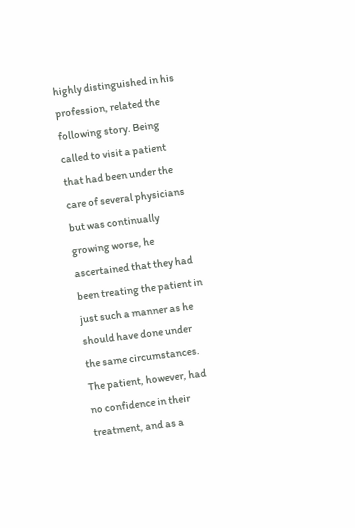highly distinguished in his profession, related the following story. Being called to visit a patient that had been under the care of several physicians but was continually growing worse, he ascertained that they had been treating the patient in just such a manner as he should have done under the same circumstances. The patient, however, had no confidence in their treatment, and as a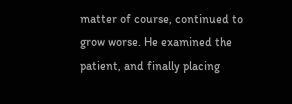matter of course, continued to grow worse. He examined the patient, and finally placing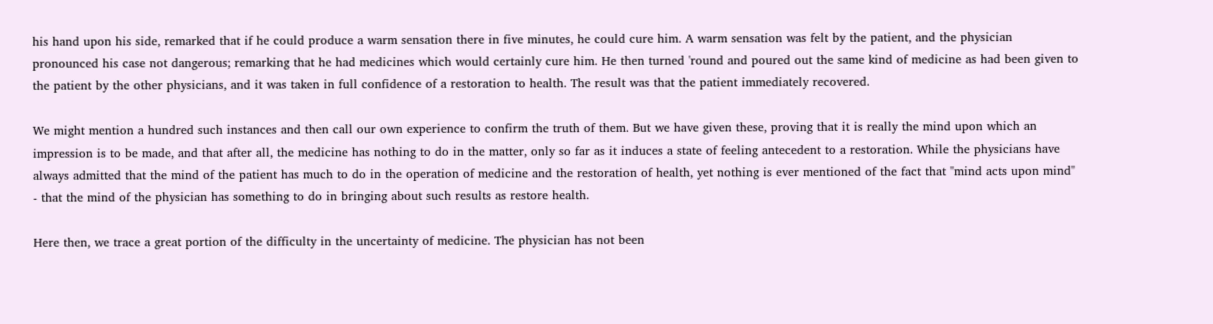his hand upon his side, remarked that if he could produce a warm sensation there in five minutes, he could cure him. A warm sensation was felt by the patient, and the physician pronounced his case not dangerous; remarking that he had medicines which would certainly cure him. He then turned 'round and poured out the same kind of medicine as had been given to the patient by the other physicians, and it was taken in full confidence of a restoration to health. The result was that the patient immediately recovered.

We might mention a hundred such instances and then call our own experience to confirm the truth of them. But we have given these, proving that it is really the mind upon which an impression is to be made, and that after all, the medicine has nothing to do in the matter, only so far as it induces a state of feeling antecedent to a restoration. While the physicians have always admitted that the mind of the patient has much to do in the operation of medicine and the restoration of health, yet nothing is ever mentioned of the fact that "mind acts upon mind" - that the mind of the physician has something to do in bringing about such results as restore health.

Here then, we trace a great portion of the difficulty in the uncertainty of medicine. The physician has not been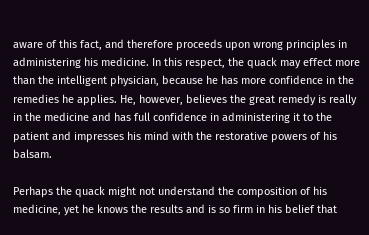aware of this fact, and therefore proceeds upon wrong principles in administering his medicine. In this respect, the quack may effect more than the intelligent physician, because he has more confidence in the remedies he applies. He, however, believes the great remedy is really in the medicine and has full confidence in administering it to the patient and impresses his mind with the restorative powers of his balsam.

Perhaps the quack might not understand the composition of his medicine, yet he knows the results and is so firm in his belief that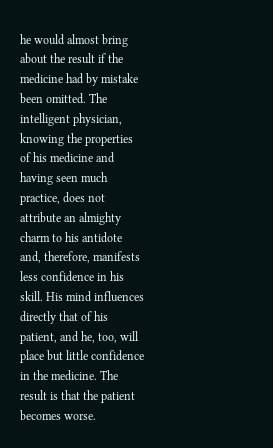he would almost bring about the result if the medicine had by mistake been omitted. The intelligent physician, knowing the properties of his medicine and having seen much practice, does not attribute an almighty charm to his antidote and, therefore, manifests less confidence in his skill. His mind influences directly that of his patient, and he, too, will place but little confidence in the medicine. The result is that the patient becomes worse.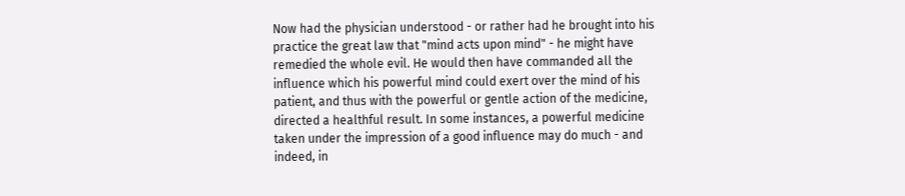Now had the physician understood - or rather had he brought into his practice the great law that "mind acts upon mind" - he might have remedied the whole evil. He would then have commanded all the influence which his powerful mind could exert over the mind of his patient, and thus with the powerful or gentle action of the medicine, directed a healthful result. In some instances, a powerful medicine taken under the impression of a good influence may do much - and indeed, in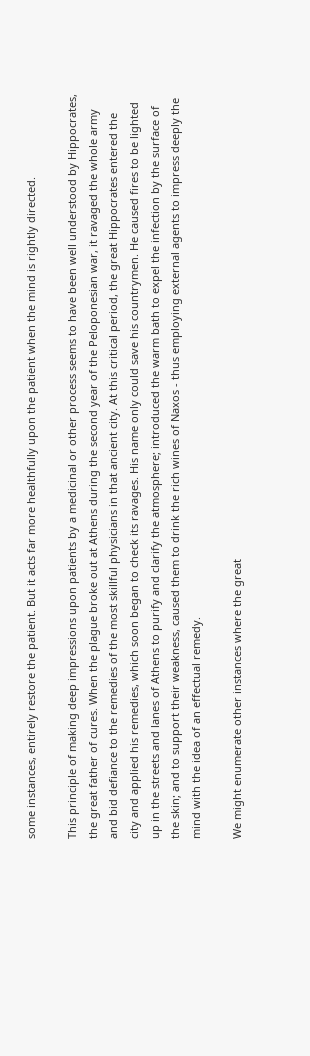some instances, entirely restore the patient. But it acts far more healthfully upon the patient when the mind is rightly directed.

This principle of making deep impressions upon patients by a medicinal or other process seems to have been well understood by Hippocrates, the great father of cures. When the plague broke out at Athens during the second year of the Peloponesian war, it ravaged the whole army and bid defiance to the remedies of the most skillful physicians in that ancient city. At this critical period, the great Hippocrates entered the city and applied his remedies, which soon began to check its ravages. His name only could save his countrymen. He caused fires to be lighted up in the streets and lanes of Athens to purify and clarify the atmosphere; introduced the warm bath to expel the infection by the surface of the skin; and to support their weakness, caused them to drink the rich wines of Naxos - thus employing external agents to impress deeply the mind with the idea of an effectual remedy.

We might enumerate other instances where the great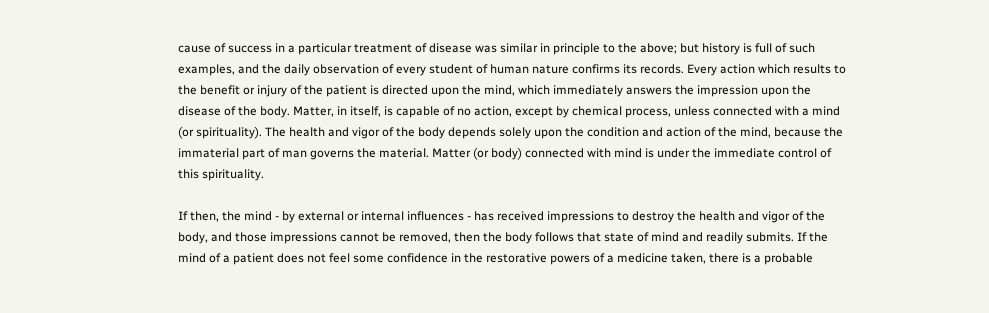cause of success in a particular treatment of disease was similar in principle to the above; but history is full of such examples, and the daily observation of every student of human nature confirms its records. Every action which results to the benefit or injury of the patient is directed upon the mind, which immediately answers the impression upon the disease of the body. Matter, in itself, is capable of no action, except by chemical process, unless connected with a mind (or spirituality). The health and vigor of the body depends solely upon the condition and action of the mind, because the immaterial part of man governs the material. Matter (or body) connected with mind is under the immediate control of this spirituality.

If then, the mind - by external or internal influences - has received impressions to destroy the health and vigor of the body, and those impressions cannot be removed, then the body follows that state of mind and readily submits. If the mind of a patient does not feel some confidence in the restorative powers of a medicine taken, there is a probable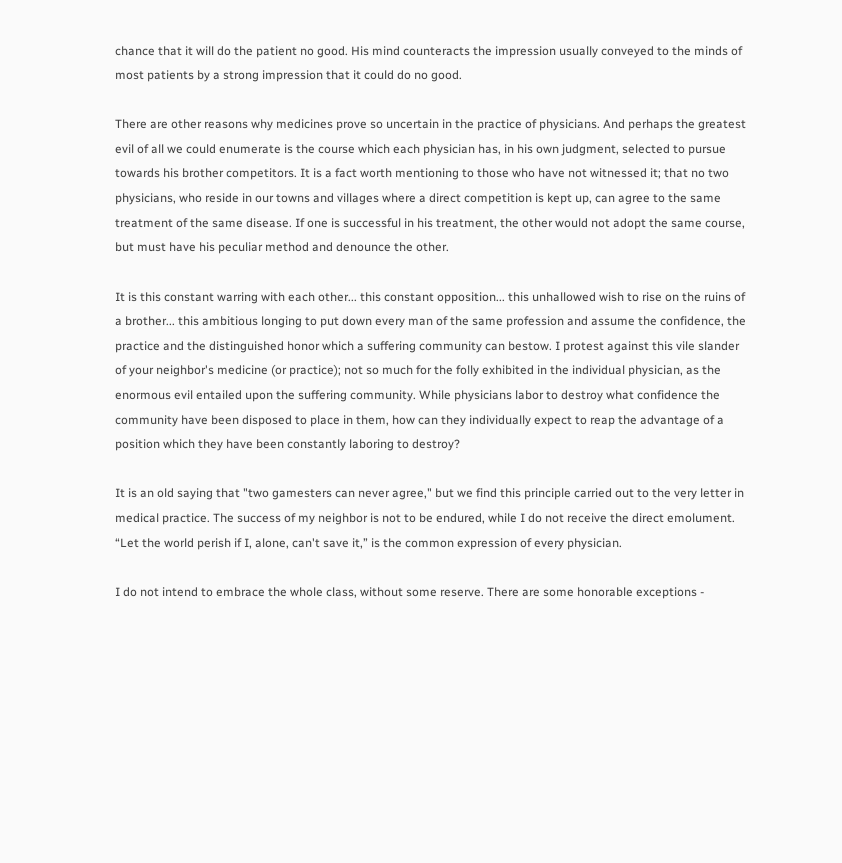chance that it will do the patient no good. His mind counteracts the impression usually conveyed to the minds of most patients by a strong impression that it could do no good.

There are other reasons why medicines prove so uncertain in the practice of physicians. And perhaps the greatest evil of all we could enumerate is the course which each physician has, in his own judgment, selected to pursue towards his brother competitors. It is a fact worth mentioning to those who have not witnessed it; that no two physicians, who reside in our towns and villages where a direct competition is kept up, can agree to the same treatment of the same disease. If one is successful in his treatment, the other would not adopt the same course, but must have his peculiar method and denounce the other.

It is this constant warring with each other... this constant opposition... this unhallowed wish to rise on the ruins of a brother... this ambitious longing to put down every man of the same profession and assume the confidence, the practice and the distinguished honor which a suffering community can bestow. I protest against this vile slander of your neighbor's medicine (or practice); not so much for the folly exhibited in the individual physician, as the enormous evil entailed upon the suffering community. While physicians labor to destroy what confidence the community have been disposed to place in them, how can they individually expect to reap the advantage of a position which they have been constantly laboring to destroy?

It is an old saying that "two gamesters can never agree," but we find this principle carried out to the very letter in medical practice. The success of my neighbor is not to be endured, while I do not receive the direct emolument. “Let the world perish if I, alone, can't save it,” is the common expression of every physician.

I do not intend to embrace the whole class, without some reserve. There are some honorable exceptions -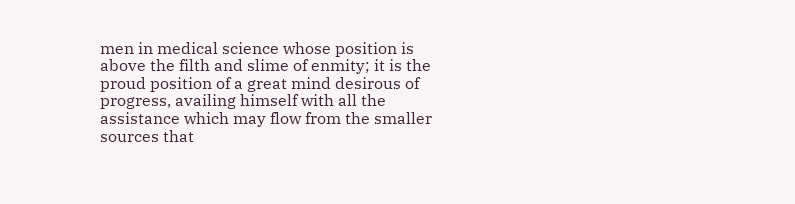men in medical science whose position is above the filth and slime of enmity; it is the proud position of a great mind desirous of progress, availing himself with all the assistance which may flow from the smaller sources that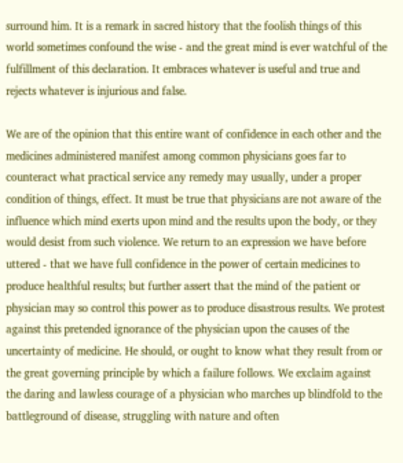surround him. It is a remark in sacred history that the foolish things of this world sometimes confound the wise - and the great mind is ever watchful of the fulfillment of this declaration. It embraces whatever is useful and true and rejects whatever is injurious and false.

We are of the opinion that this entire want of confidence in each other and the medicines administered manifest among common physicians goes far to counteract what practical service any remedy may usually, under a proper condition of things, effect. It must be true that physicians are not aware of the influence which mind exerts upon mind and the results upon the body, or they would desist from such violence. We return to an expression we have before uttered - that we have full confidence in the power of certain medicines to produce healthful results; but further assert that the mind of the patient or physician may so control this power as to produce disastrous results. We protest against this pretended ignorance of the physician upon the causes of the uncertainty of medicine. He should, or ought to know what they result from or the great governing principle by which a failure follows. We exclaim against the daring and lawless courage of a physician who marches up blindfold to the battleground of disease, struggling with nature and often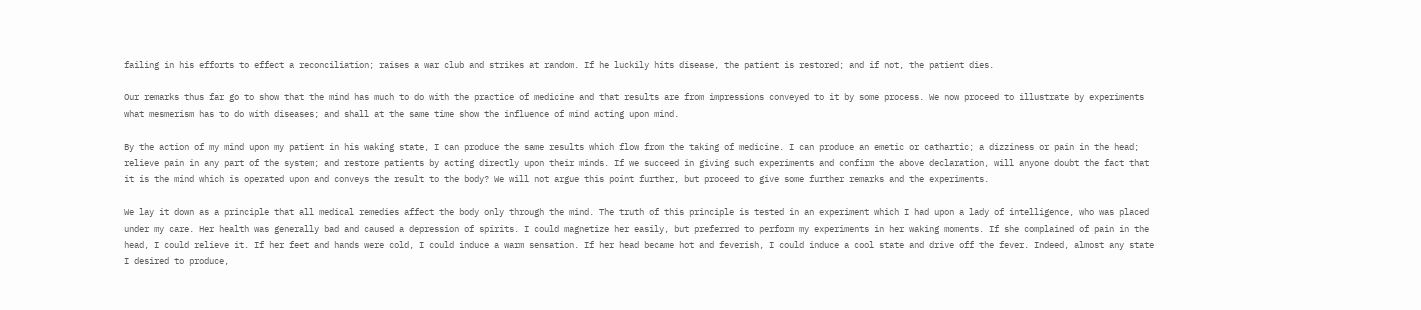failing in his efforts to effect a reconciliation; raises a war club and strikes at random. If he luckily hits disease, the patient is restored; and if not, the patient dies.

Our remarks thus far go to show that the mind has much to do with the practice of medicine and that results are from impressions conveyed to it by some process. We now proceed to illustrate by experiments what mesmerism has to do with diseases; and shall at the same time show the influence of mind acting upon mind.

By the action of my mind upon my patient in his waking state, I can produce the same results which flow from the taking of medicine. I can produce an emetic or cathartic; a dizziness or pain in the head; relieve pain in any part of the system; and restore patients by acting directly upon their minds. If we succeed in giving such experiments and confirm the above declaration, will anyone doubt the fact that it is the mind which is operated upon and conveys the result to the body? We will not argue this point further, but proceed to give some further remarks and the experiments.

We lay it down as a principle that all medical remedies affect the body only through the mind. The truth of this principle is tested in an experiment which I had upon a lady of intelligence, who was placed under my care. Her health was generally bad and caused a depression of spirits. I could magnetize her easily, but preferred to perform my experiments in her waking moments. If she complained of pain in the head, I could relieve it. If her feet and hands were cold, I could induce a warm sensation. If her head became hot and feverish, I could induce a cool state and drive off the fever. Indeed, almost any state I desired to produce,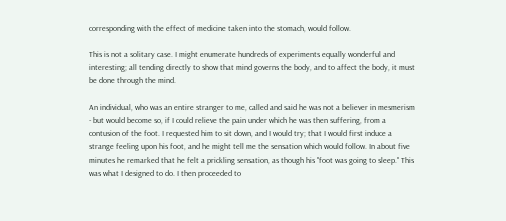corresponding with the effect of medicine taken into the stomach, would follow.

This is not a solitary case. I might enumerate hundreds of experiments equally wonderful and interesting; all tending directly to show that mind governs the body, and to affect the body, it must be done through the mind.

An individual, who was an entire stranger to me, called and said he was not a believer in mesmerism - but would become so, if I could relieve the pain under which he was then suffering, from a contusion of the foot. I requested him to sit down, and I would try; that I would first induce a strange feeling upon his foot, and he might tell me the sensation which would follow. In about five minutes he remarked that he felt a prickling sensation, as though his "foot was going to sleep." This was what I designed to do. I then proceeded to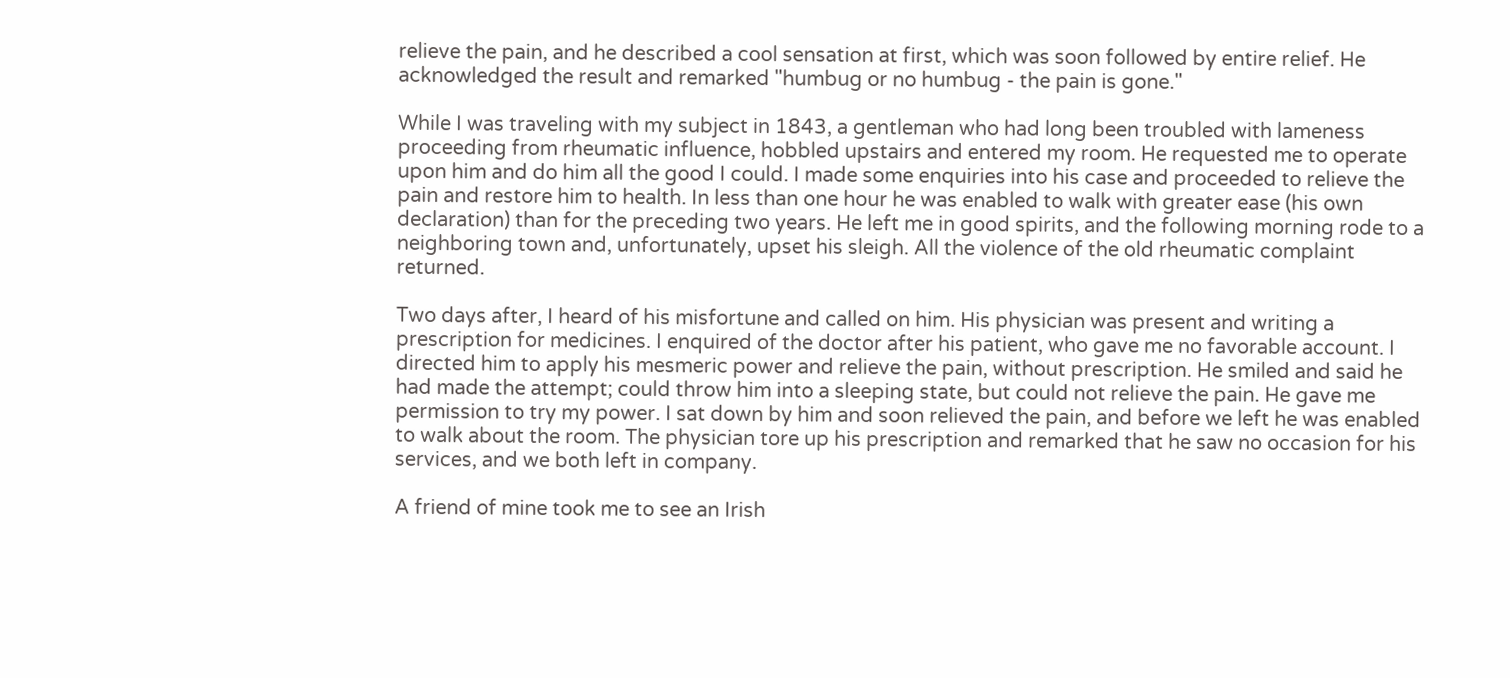relieve the pain, and he described a cool sensation at first, which was soon followed by entire relief. He acknowledged the result and remarked "humbug or no humbug - the pain is gone."

While I was traveling with my subject in 1843, a gentleman who had long been troubled with lameness proceeding from rheumatic influence, hobbled upstairs and entered my room. He requested me to operate upon him and do him all the good I could. I made some enquiries into his case and proceeded to relieve the pain and restore him to health. In less than one hour he was enabled to walk with greater ease (his own declaration) than for the preceding two years. He left me in good spirits, and the following morning rode to a neighboring town and, unfortunately, upset his sleigh. All the violence of the old rheumatic complaint returned.

Two days after, I heard of his misfortune and called on him. His physician was present and writing a prescription for medicines. I enquired of the doctor after his patient, who gave me no favorable account. I directed him to apply his mesmeric power and relieve the pain, without prescription. He smiled and said he had made the attempt; could throw him into a sleeping state, but could not relieve the pain. He gave me permission to try my power. I sat down by him and soon relieved the pain, and before we left he was enabled to walk about the room. The physician tore up his prescription and remarked that he saw no occasion for his services, and we both left in company.

A friend of mine took me to see an Irish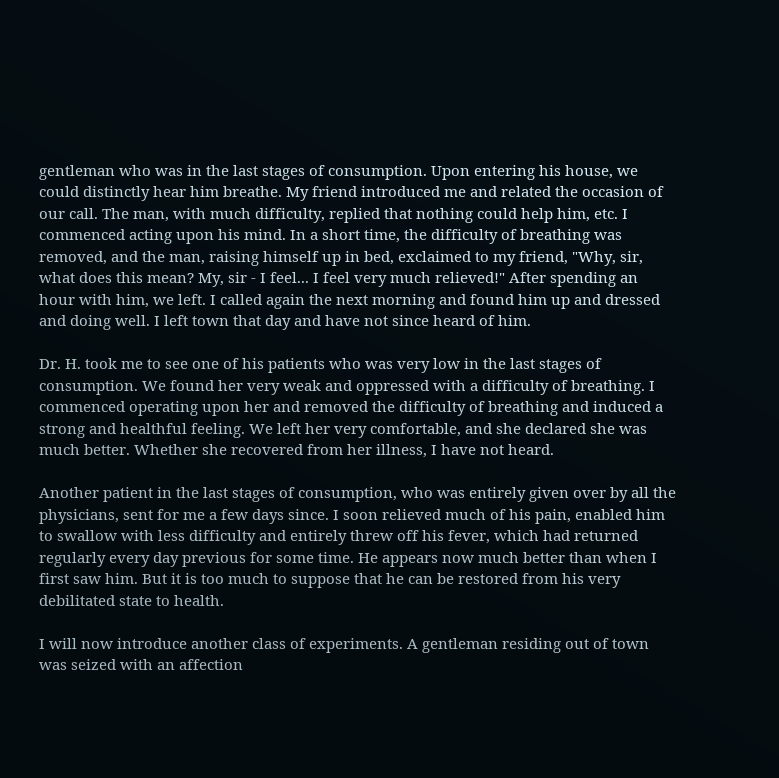gentleman who was in the last stages of consumption. Upon entering his house, we could distinctly hear him breathe. My friend introduced me and related the occasion of our call. The man, with much difficulty, replied that nothing could help him, etc. I commenced acting upon his mind. In a short time, the difficulty of breathing was removed, and the man, raising himself up in bed, exclaimed to my friend, "Why, sir, what does this mean? My, sir - I feel... I feel very much relieved!" After spending an hour with him, we left. I called again the next morning and found him up and dressed and doing well. I left town that day and have not since heard of him.

Dr. H. took me to see one of his patients who was very low in the last stages of consumption. We found her very weak and oppressed with a difficulty of breathing. I commenced operating upon her and removed the difficulty of breathing and induced a strong and healthful feeling. We left her very comfortable, and she declared she was much better. Whether she recovered from her illness, I have not heard.

Another patient in the last stages of consumption, who was entirely given over by all the physicians, sent for me a few days since. I soon relieved much of his pain, enabled him to swallow with less difficulty and entirely threw off his fever, which had returned regularly every day previous for some time. He appears now much better than when I first saw him. But it is too much to suppose that he can be restored from his very debilitated state to health.

I will now introduce another class of experiments. A gentleman residing out of town was seized with an affection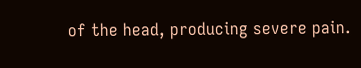of the head, producing severe pain.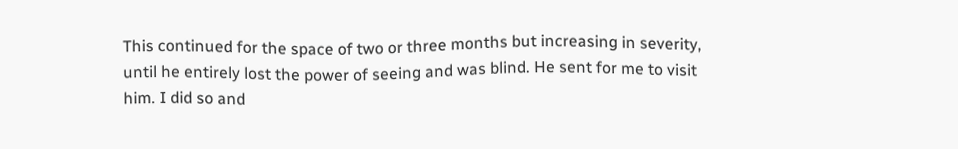This continued for the space of two or three months but increasing in severity, until he entirely lost the power of seeing and was blind. He sent for me to visit him. I did so and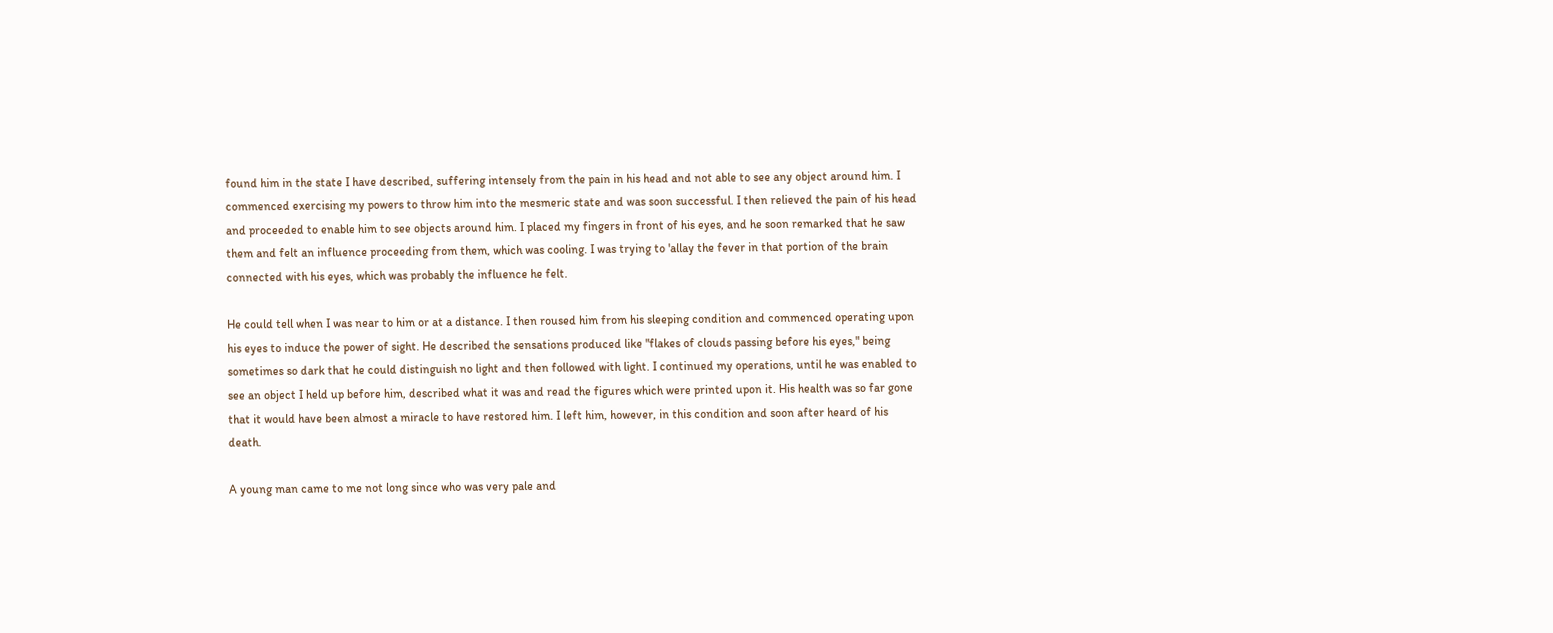found him in the state I have described, suffering intensely from the pain in his head and not able to see any object around him. I commenced exercising my powers to throw him into the mesmeric state and was soon successful. I then relieved the pain of his head and proceeded to enable him to see objects around him. I placed my fingers in front of his eyes, and he soon remarked that he saw them and felt an influence proceeding from them, which was cooling. I was trying to 'allay the fever in that portion of the brain connected with his eyes, which was probably the influence he felt.

He could tell when I was near to him or at a distance. I then roused him from his sleeping condition and commenced operating upon his eyes to induce the power of sight. He described the sensations produced like "flakes of clouds passing before his eyes," being sometimes so dark that he could distinguish no light and then followed with light. I continued my operations, until he was enabled to see an object I held up before him, described what it was and read the figures which were printed upon it. His health was so far gone that it would have been almost a miracle to have restored him. I left him, however, in this condition and soon after heard of his death.

A young man came to me not long since who was very pale and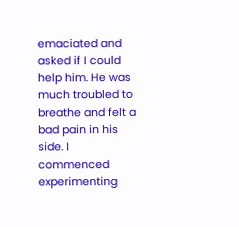emaciated and asked if I could help him. He was much troubled to breathe and felt a bad pain in his side. I commenced experimenting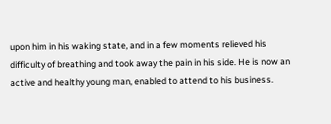upon him in his waking state, and in a few moments relieved his difficulty of breathing and took away the pain in his side. He is now an active and healthy young man, enabled to attend to his business.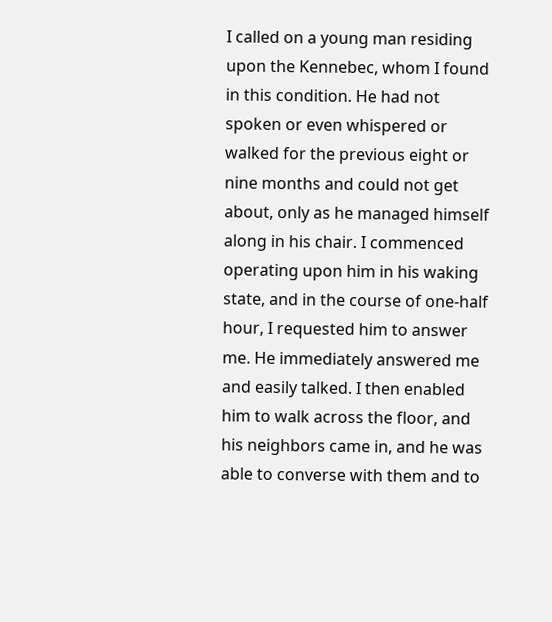I called on a young man residing upon the Kennebec, whom I found in this condition. He had not spoken or even whispered or walked for the previous eight or nine months and could not get about, only as he managed himself along in his chair. I commenced operating upon him in his waking state, and in the course of one-half hour, I requested him to answer me. He immediately answered me and easily talked. I then enabled him to walk across the floor, and his neighbors came in, and he was able to converse with them and to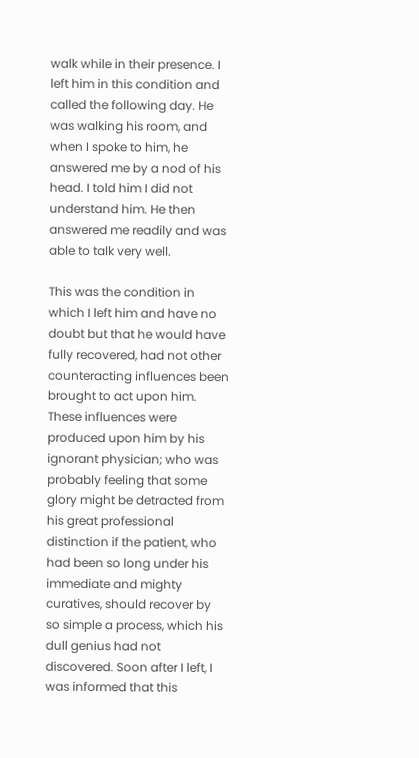walk while in their presence. I left him in this condition and called the following day. He was walking his room, and when I spoke to him, he answered me by a nod of his head. I told him I did not understand him. He then answered me readily and was able to talk very well.

This was the condition in which I left him and have no doubt but that he would have fully recovered, had not other counteracting influences been brought to act upon him. These influences were produced upon him by his ignorant physician; who was probably feeling that some glory might be detracted from his great professional distinction if the patient, who had been so long under his immediate and mighty curatives, should recover by so simple a process, which his dull genius had not discovered. Soon after I left, I was informed that this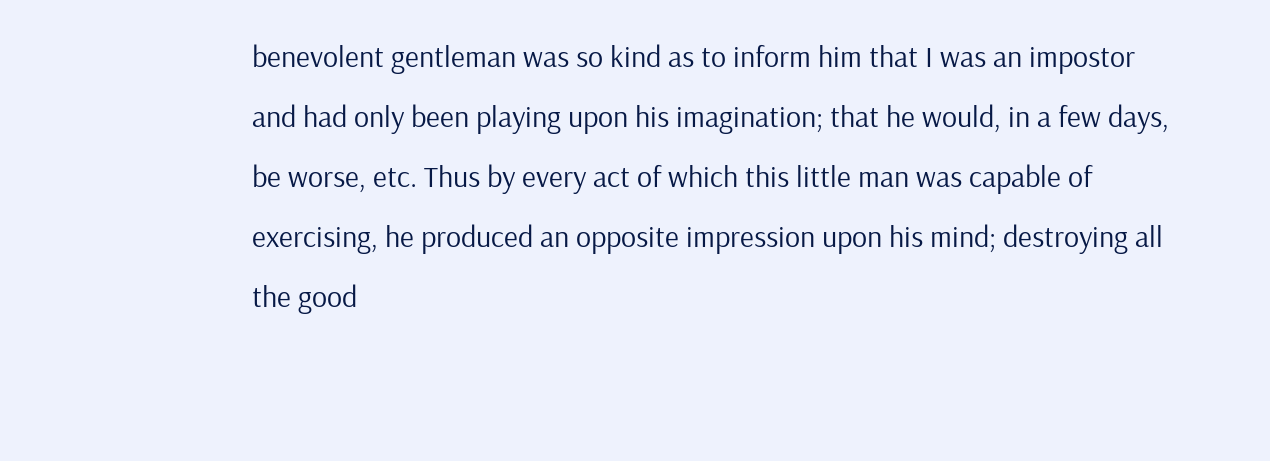benevolent gentleman was so kind as to inform him that I was an impostor and had only been playing upon his imagination; that he would, in a few days, be worse, etc. Thus by every act of which this little man was capable of exercising, he produced an opposite impression upon his mind; destroying all the good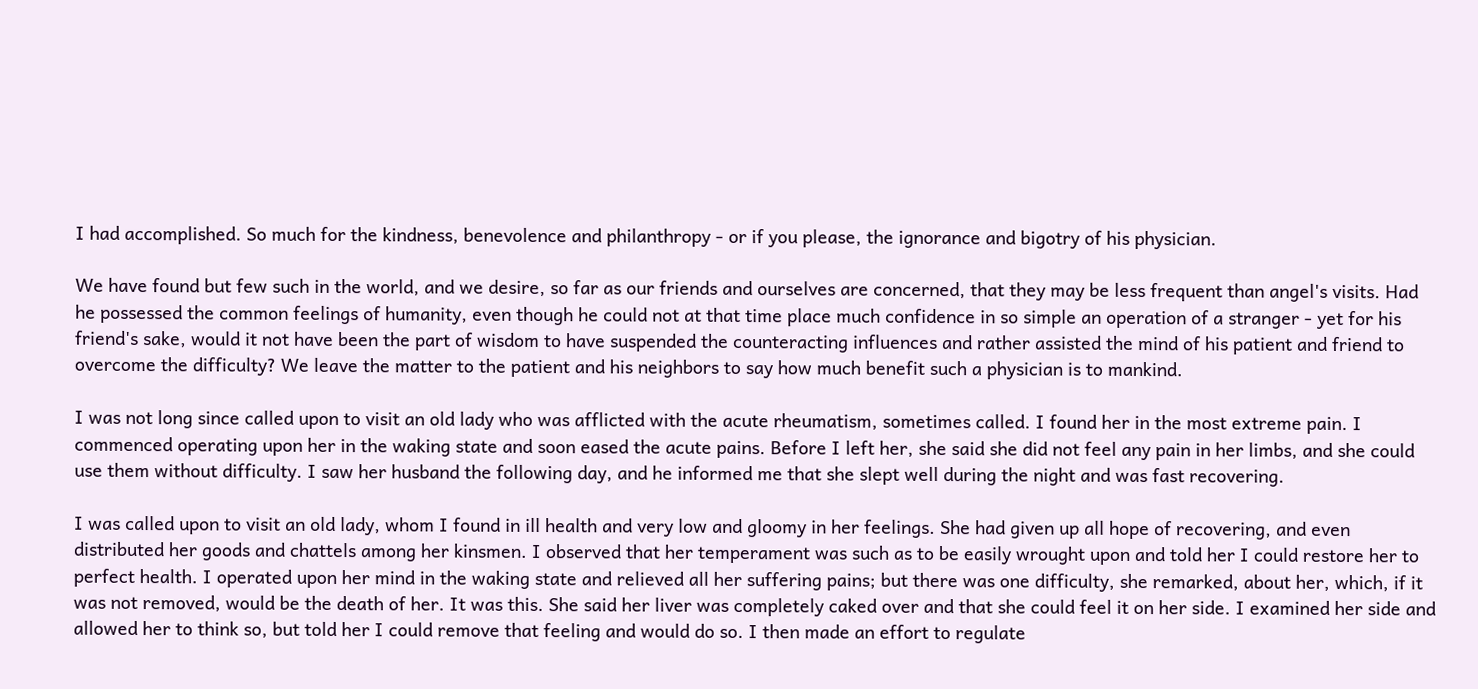I had accomplished. So much for the kindness, benevolence and philanthropy - or if you please, the ignorance and bigotry of his physician.

We have found but few such in the world, and we desire, so far as our friends and ourselves are concerned, that they may be less frequent than angel's visits. Had he possessed the common feelings of humanity, even though he could not at that time place much confidence in so simple an operation of a stranger - yet for his friend's sake, would it not have been the part of wisdom to have suspended the counteracting influences and rather assisted the mind of his patient and friend to overcome the difficulty? We leave the matter to the patient and his neighbors to say how much benefit such a physician is to mankind.

I was not long since called upon to visit an old lady who was afflicted with the acute rheumatism, sometimes called. I found her in the most extreme pain. I commenced operating upon her in the waking state and soon eased the acute pains. Before I left her, she said she did not feel any pain in her limbs, and she could use them without difficulty. I saw her husband the following day, and he informed me that she slept well during the night and was fast recovering.

I was called upon to visit an old lady, whom I found in ill health and very low and gloomy in her feelings. She had given up all hope of recovering, and even distributed her goods and chattels among her kinsmen. I observed that her temperament was such as to be easily wrought upon and told her I could restore her to perfect health. I operated upon her mind in the waking state and relieved all her suffering pains; but there was one difficulty, she remarked, about her, which, if it was not removed, would be the death of her. It was this. She said her liver was completely caked over and that she could feel it on her side. I examined her side and allowed her to think so, but told her I could remove that feeling and would do so. I then made an effort to regulate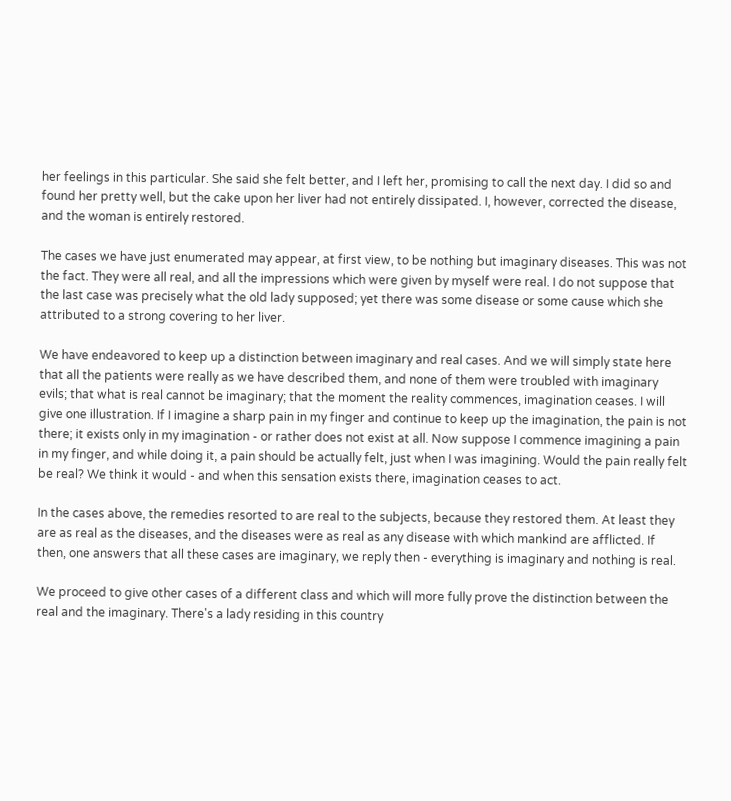her feelings in this particular. She said she felt better, and I left her, promising to call the next day. I did so and found her pretty well, but the cake upon her liver had not entirely dissipated. I, however, corrected the disease, and the woman is entirely restored.

The cases we have just enumerated may appear, at first view, to be nothing but imaginary diseases. This was not the fact. They were all real, and all the impressions which were given by myself were real. I do not suppose that the last case was precisely what the old lady supposed; yet there was some disease or some cause which she attributed to a strong covering to her liver.

We have endeavored to keep up a distinction between imaginary and real cases. And we will simply state here that all the patients were really as we have described them, and none of them were troubled with imaginary evils; that what is real cannot be imaginary; that the moment the reality commences, imagination ceases. I will give one illustration. If I imagine a sharp pain in my finger and continue to keep up the imagination, the pain is not there; it exists only in my imagination - or rather does not exist at all. Now suppose I commence imagining a pain in my finger, and while doing it, a pain should be actually felt, just when I was imagining. Would the pain really felt be real? We think it would - and when this sensation exists there, imagination ceases to act.

In the cases above, the remedies resorted to are real to the subjects, because they restored them. At least they are as real as the diseases, and the diseases were as real as any disease with which mankind are afflicted. If then, one answers that all these cases are imaginary, we reply then - everything is imaginary and nothing is real.

We proceed to give other cases of a different class and which will more fully prove the distinction between the real and the imaginary. There's a lady residing in this country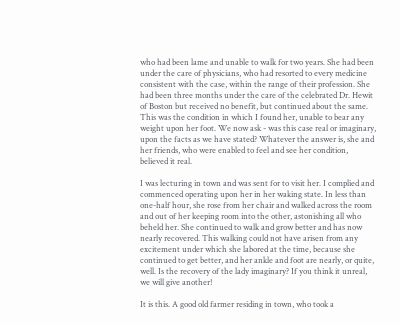who had been lame and unable to walk for two years. She had been under the care of physicians, who had resorted to every medicine consistent with the case, within the range of their profession. She had been three months under the care of the celebrated Dr. Hewit of Boston but received no benefit, but continued about the same. This was the condition in which I found her, unable to bear any weight upon her foot. We now ask - was this case real or imaginary, upon the facts as we have stated? Whatever the answer is, she and her friends, who were enabled to feel and see her condition, believed it real.

I was lecturing in town and was sent for to visit her. I complied and commenced operating upon her in her waking state. In less than one-half hour, she rose from her chair and walked across the room and out of her keeping room into the other, astonishing all who beheld her. She continued to walk and grow better and has now nearly recovered. This walking could not have arisen from any excitement under which she labored at the time, because she continued to get better, and her ankle and foot are nearly, or quite, well. Is the recovery of the lady imaginary? If you think it unreal, we will give another!

It is this. A good old farmer residing in town, who took a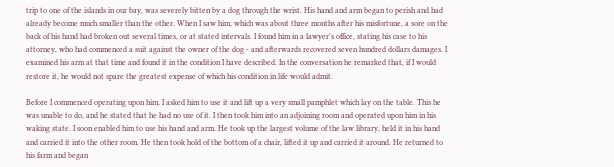trip to one of the islands in our bay, was severely bitten by a dog through the wrist. His hand and arm began to perish and had already become much smaller than the other. When I saw him, which was about three months after his misfortune, a sore on the back of his hand had broken out several times, or at stated intervals. I found him in a lawyer's office, stating his case to his attorney, who had commenced a suit against the owner of the dog - and afterwards recovered seven hundred dollars damages. I examined his arm at that time and found it in the condition I have described. In the conversation he remarked that, if I would restore it, he would not spare the greatest expense of which his condition in life would admit.

Before I commenced operating upon him, I asked him to use it and lift up a very small pamphlet which lay on the table. This he was unable to do, and he stated that he had no use of it. I then took him into an adjoining room and operated upon him in his waking state. I soon enabled him to use his hand and arm. He took up the largest volume of the law library, held it in his hand and carried it into the other room. He then took hold of the bottom of a chair, lifted it up and carried it around. He returned to his farm and began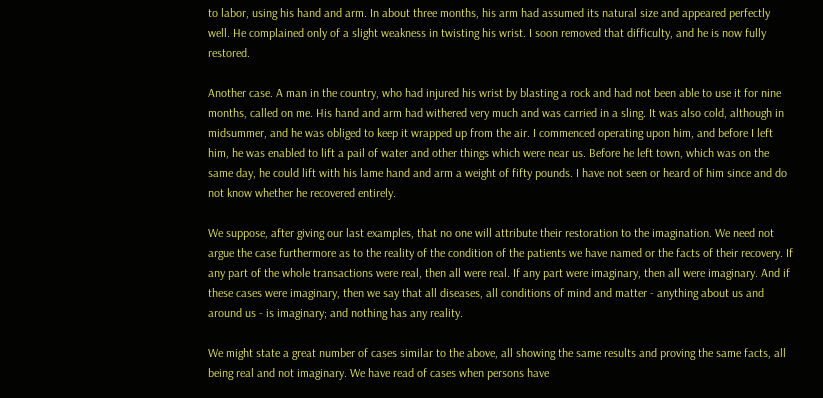to labor, using his hand and arm. In about three months, his arm had assumed its natural size and appeared perfectly well. He complained only of a slight weakness in twisting his wrist. I soon removed that difficulty, and he is now fully restored.

Another case. A man in the country, who had injured his wrist by blasting a rock and had not been able to use it for nine months, called on me. His hand and arm had withered very much and was carried in a sling. It was also cold, although in midsummer, and he was obliged to keep it wrapped up from the air. I commenced operating upon him, and before I left him, he was enabled to lift a pail of water and other things which were near us. Before he left town, which was on the same day, he could lift with his lame hand and arm a weight of fifty pounds. I have not seen or heard of him since and do not know whether he recovered entirely.

We suppose, after giving our last examples, that no one will attribute their restoration to the imagination. We need not argue the case furthermore as to the reality of the condition of the patients we have named or the facts of their recovery. If any part of the whole transactions were real, then all were real. If any part were imaginary, then all were imaginary. And if these cases were imaginary, then we say that all diseases, all conditions of mind and matter - anything about us and around us - is imaginary; and nothing has any reality.

We might state a great number of cases similar to the above, all showing the same results and proving the same facts, all being real and not imaginary. We have read of cases when persons have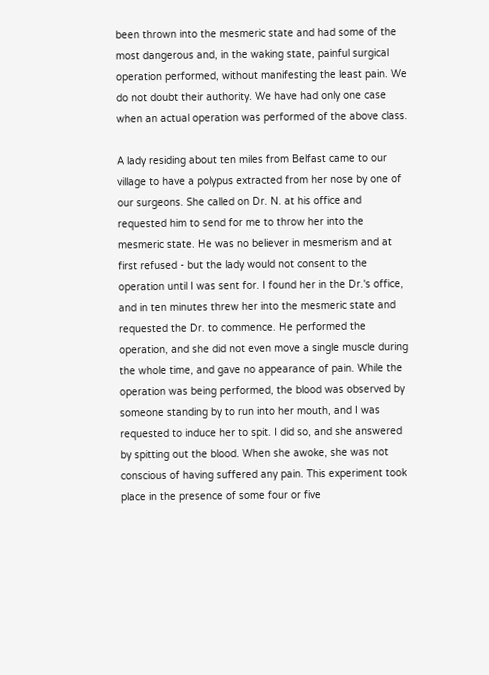been thrown into the mesmeric state and had some of the most dangerous and, in the waking state, painful surgical operation performed, without manifesting the least pain. We do not doubt their authority. We have had only one case when an actual operation was performed of the above class.

A lady residing about ten miles from Belfast came to our village to have a polypus extracted from her nose by one of our surgeons. She called on Dr. N. at his office and requested him to send for me to throw her into the mesmeric state. He was no believer in mesmerism and at first refused - but the lady would not consent to the operation until I was sent for. I found her in the Dr.'s office, and in ten minutes threw her into the mesmeric state and requested the Dr. to commence. He performed the operation, and she did not even move a single muscle during the whole time, and gave no appearance of pain. While the operation was being performed, the blood was observed by someone standing by to run into her mouth, and I was requested to induce her to spit. I did so, and she answered by spitting out the blood. When she awoke, she was not conscious of having suffered any pain. This experiment took place in the presence of some four or five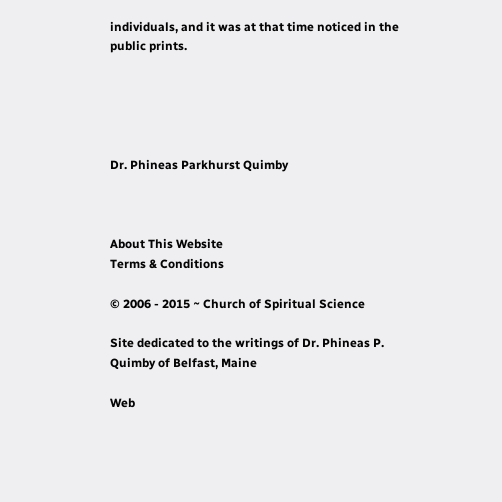individuals, and it was at that time noticed in the public prints.





Dr. Phineas Parkhurst Quimby



About This Website
Terms & Conditions

© 2006 - 2015 ~ Church of Spiritual Science

Site dedicated to the writings of Dr. Phineas P. Quimby of Belfast, Maine

Web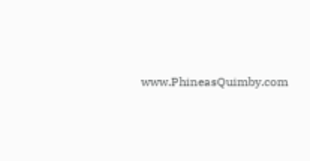www.PhineasQuimby.com